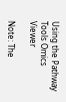Using the Pathway Tools Omics Viewer

Note: The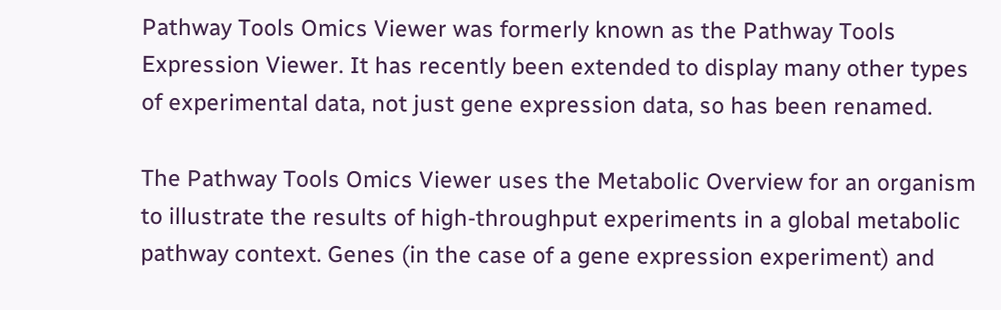Pathway Tools Omics Viewer was formerly known as the Pathway Tools Expression Viewer. It has recently been extended to display many other types of experimental data, not just gene expression data, so has been renamed.

The Pathway Tools Omics Viewer uses the Metabolic Overview for an organism to illustrate the results of high-throughput experiments in a global metabolic pathway context. Genes (in the case of a gene expression experiment) and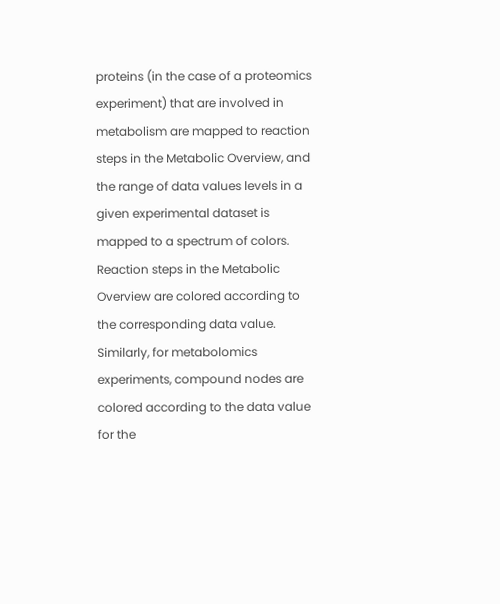proteins (in the case of a proteomics experiment) that are involved in metabolism are mapped to reaction steps in the Metabolic Overview, and the range of data values levels in a given experimental dataset is mapped to a spectrum of colors. Reaction steps in the Metabolic Overview are colored according to the corresponding data value. Similarly, for metabolomics experiments, compound nodes are colored according to the data value for the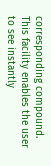corresponding compound. This facility enables the user to see instantly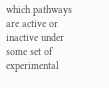which pathways are active or inactive under some set of experimental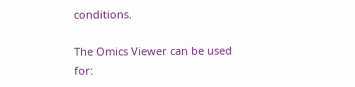conditions.

The Omics Viewer can be used for: